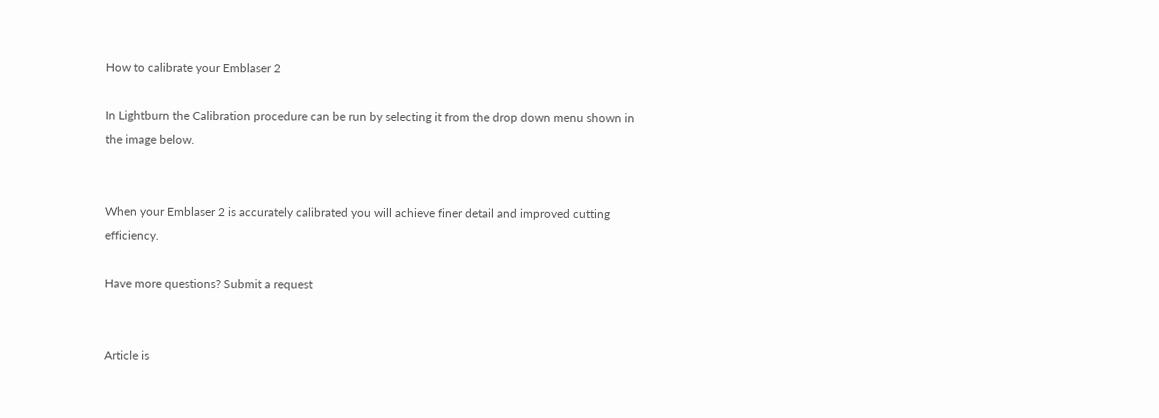How to calibrate your Emblaser 2

In Lightburn the Calibration procedure can be run by selecting it from the drop down menu shown in the image below.


When your Emblaser 2 is accurately calibrated you will achieve finer detail and improved cutting efficiency.

Have more questions? Submit a request


Article is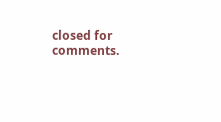closed for comments.